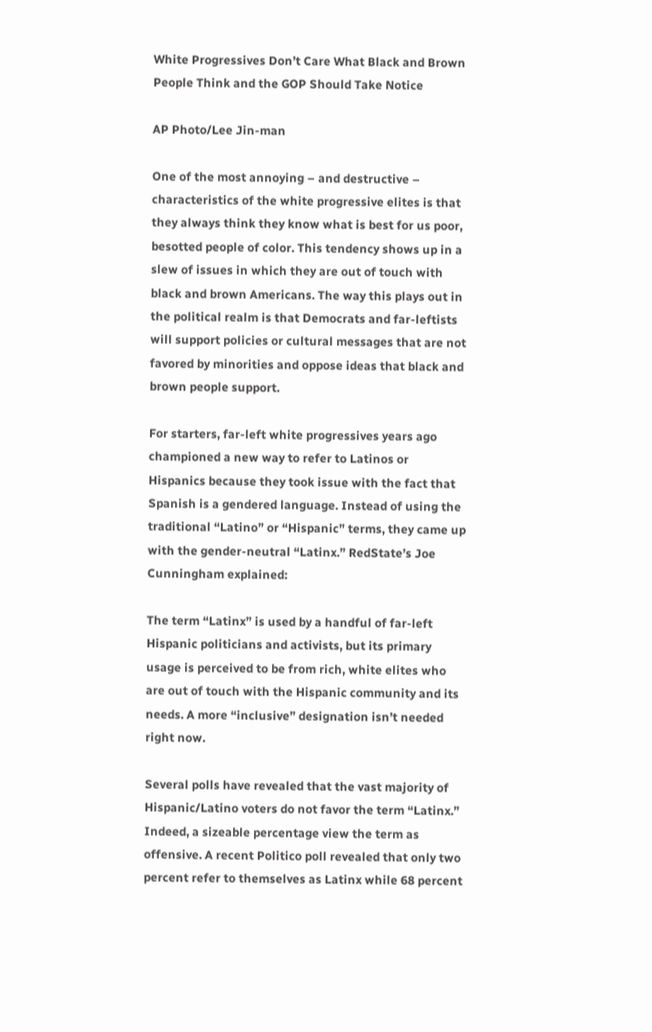White Progressives Don’t Care What Black and Brown People Think and the GOP Should Take Notice

AP Photo/Lee Jin-man

One of the most annoying – and destructive – characteristics of the white progressive elites is that they always think they know what is best for us poor, besotted people of color. This tendency shows up in a slew of issues in which they are out of touch with black and brown Americans. The way this plays out in the political realm is that Democrats and far-leftists will support policies or cultural messages that are not favored by minorities and oppose ideas that black and brown people support.

For starters, far-left white progressives years ago championed a new way to refer to Latinos or Hispanics because they took issue with the fact that Spanish is a gendered language. Instead of using the traditional “Latino” or “Hispanic” terms, they came up with the gender-neutral “Latinx.” RedState’s Joe Cunningham explained:

The term “Latinx” is used by a handful of far-left Hispanic politicians and activists, but its primary usage is perceived to be from rich, white elites who are out of touch with the Hispanic community and its needs. A more “inclusive” designation isn’t needed right now.

Several polls have revealed that the vast majority of Hispanic/Latino voters do not favor the term “Latinx.” Indeed, a sizeable percentage view the term as offensive. A recent Politico poll revealed that only two percent refer to themselves as Latinx while 68 percent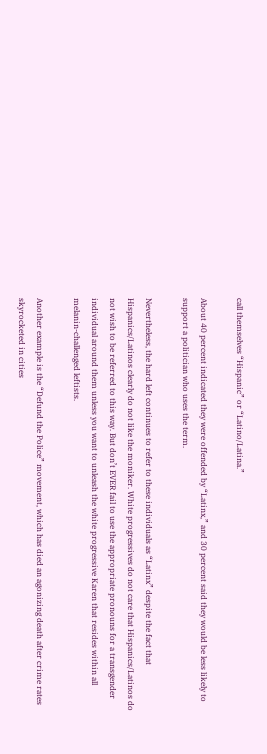call themselves “Hispanic” or “Latino/Latina.”

About 40 percent indicated they were offended by “Latinx,” and 30 percent said they would be less likely to support a politician who uses the term.

Nevertheless, the hard left continues to refer to these individuals as “Latinx” despite the fact that Hispanics/Latinos clearly do not like the moniker. White progressives do not care that Hispanics/Latinos do not wish to be referred to this way. But don’t EVER fail to use the appropriate pronouns for a transgender individual around them unless you want to unleash the white progressive Karen that resides within all melanin-challenged leftists.

Another example is the “Defund the Police” movement, which has died an agonizing death after crime rates skyrocketed in cities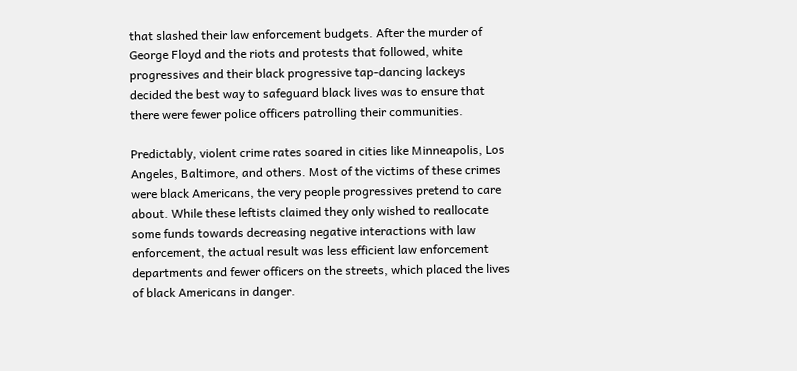that slashed their law enforcement budgets. After the murder of George Floyd and the riots and protests that followed, white progressives and their black progressive tap-dancing lackeys decided the best way to safeguard black lives was to ensure that there were fewer police officers patrolling their communities.

Predictably, violent crime rates soared in cities like Minneapolis, Los Angeles, Baltimore, and others. Most of the victims of these crimes were black Americans, the very people progressives pretend to care about. While these leftists claimed they only wished to reallocate some funds towards decreasing negative interactions with law enforcement, the actual result was less efficient law enforcement departments and fewer officers on the streets, which placed the lives of black Americans in danger.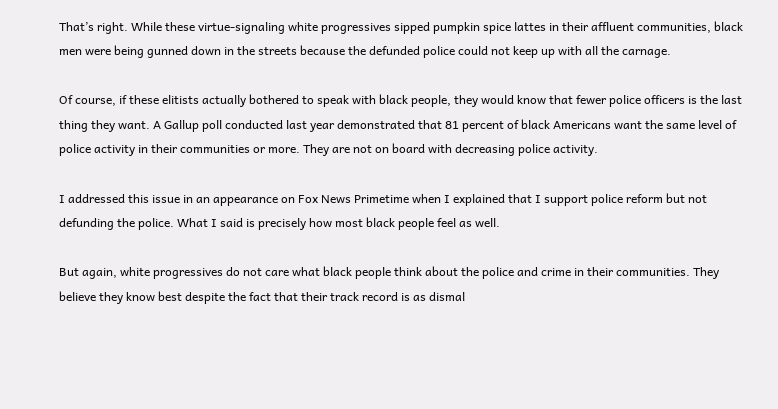That’s right. While these virtue-signaling white progressives sipped pumpkin spice lattes in their affluent communities, black men were being gunned down in the streets because the defunded police could not keep up with all the carnage.

Of course, if these elitists actually bothered to speak with black people, they would know that fewer police officers is the last thing they want. A Gallup poll conducted last year demonstrated that 81 percent of black Americans want the same level of police activity in their communities or more. They are not on board with decreasing police activity.

I addressed this issue in an appearance on Fox News Primetime when I explained that I support police reform but not defunding the police. What I said is precisely how most black people feel as well.

But again, white progressives do not care what black people think about the police and crime in their communities. They believe they know best despite the fact that their track record is as dismal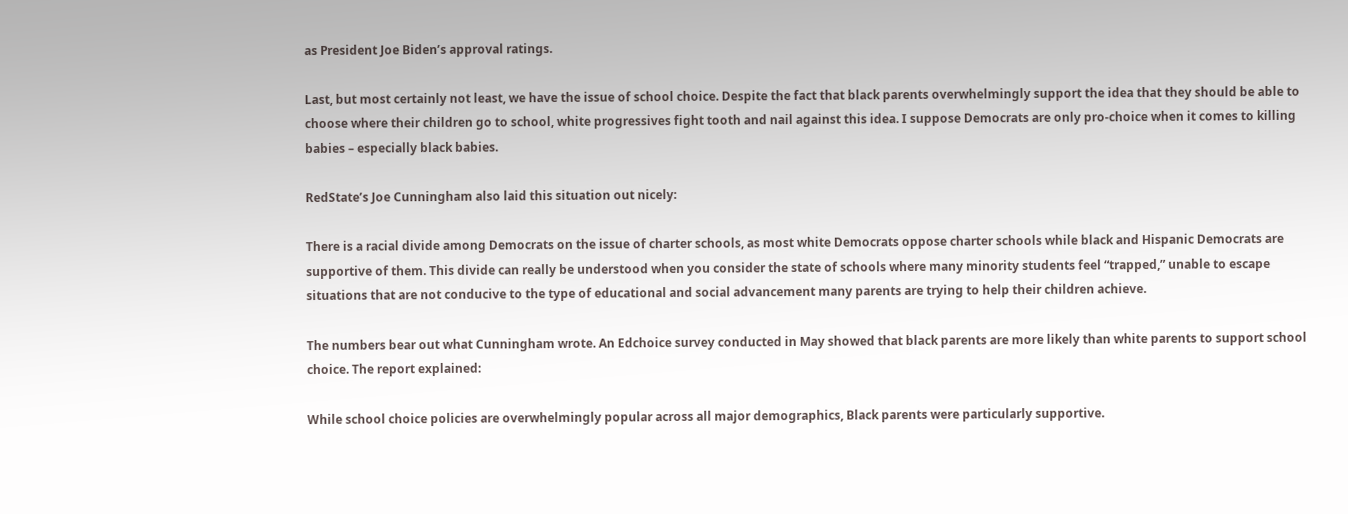as President Joe Biden’s approval ratings.

Last, but most certainly not least, we have the issue of school choice. Despite the fact that black parents overwhelmingly support the idea that they should be able to choose where their children go to school, white progressives fight tooth and nail against this idea. I suppose Democrats are only pro-choice when it comes to killing babies – especially black babies.

RedState’s Joe Cunningham also laid this situation out nicely:

There is a racial divide among Democrats on the issue of charter schools, as most white Democrats oppose charter schools while black and Hispanic Democrats are supportive of them. This divide can really be understood when you consider the state of schools where many minority students feel “trapped,” unable to escape situations that are not conducive to the type of educational and social advancement many parents are trying to help their children achieve.

The numbers bear out what Cunningham wrote. An Edchoice survey conducted in May showed that black parents are more likely than white parents to support school choice. The report explained:

While school choice policies are overwhelmingly popular across all major demographics, Black parents were particularly supportive.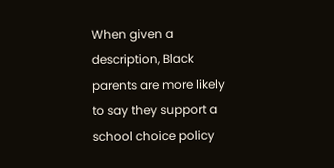When given a description, Black parents are more likely to say they support a school choice policy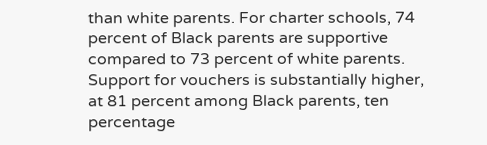than white parents. For charter schools, 74 percent of Black parents are supportive compared to 73 percent of white parents. Support for vouchers is substantially higher, at 81 percent among Black parents, ten percentage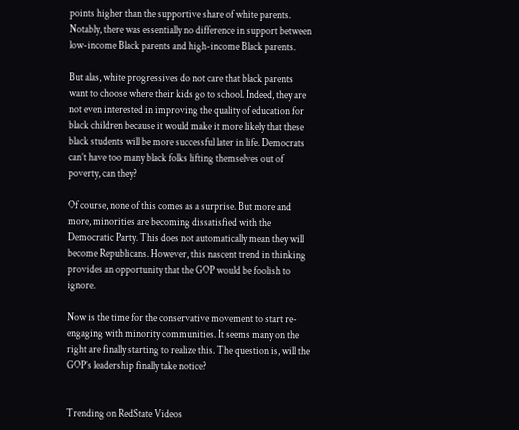points higher than the supportive share of white parents. Notably, there was essentially no difference in support between low-income Black parents and high-income Black parents.

But alas, white progressives do not care that black parents want to choose where their kids go to school. Indeed, they are not even interested in improving the quality of education for black children because it would make it more likely that these black students will be more successful later in life. Democrats can’t have too many black folks lifting themselves out of poverty, can they?

Of course, none of this comes as a surprise. But more and more, minorities are becoming dissatisfied with the Democratic Party. This does not automatically mean they will become Republicans. However, this nascent trend in thinking provides an opportunity that the GOP would be foolish to ignore.

Now is the time for the conservative movement to start re-engaging with minority communities. It seems many on the right are finally starting to realize this. The question is, will the GOP’s leadership finally take notice?


Trending on RedState Videos